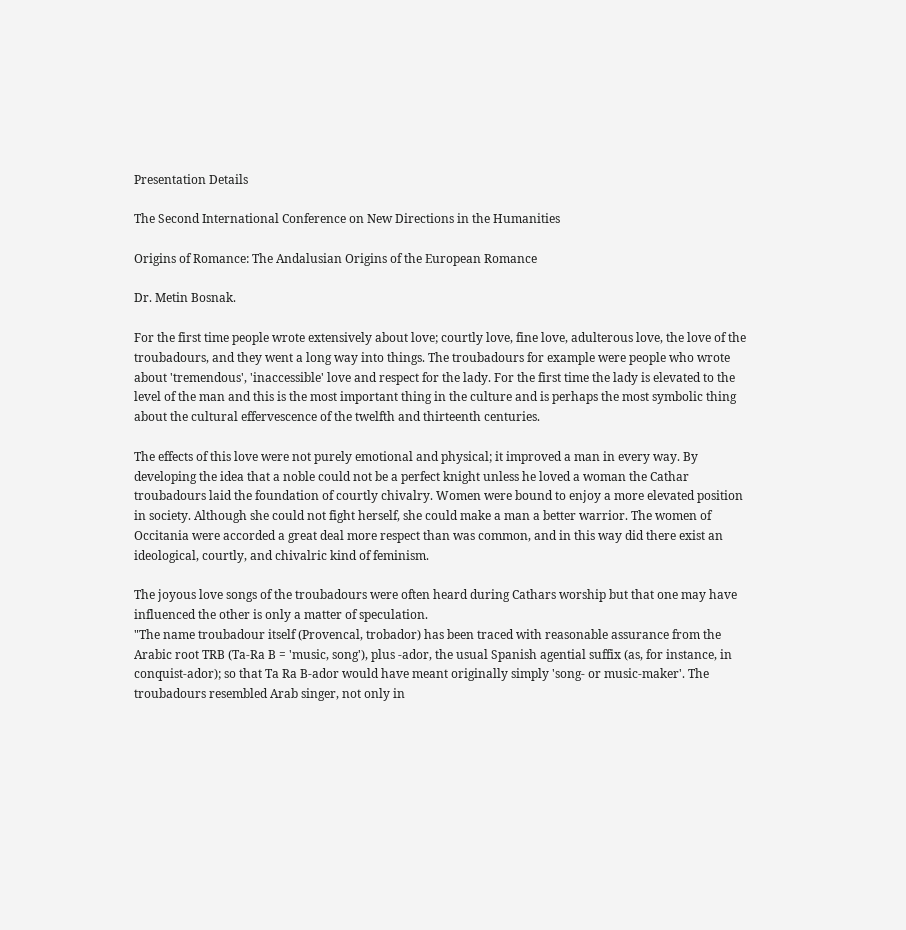Presentation Details

The Second International Conference on New Directions in the Humanities

Origins of Romance: The Andalusian Origins of the European Romance

Dr. Metin Bosnak.

For the first time people wrote extensively about love; courtly love, fine love, adulterous love, the love of the troubadours, and they went a long way into things. The troubadours for example were people who wrote about 'tremendous', 'inaccessible' love and respect for the lady. For the first time the lady is elevated to the level of the man and this is the most important thing in the culture and is perhaps the most symbolic thing about the cultural effervescence of the twelfth and thirteenth centuries.

The effects of this love were not purely emotional and physical; it improved a man in every way. By developing the idea that a noble could not be a perfect knight unless he loved a woman the Cathar troubadours laid the foundation of courtly chivalry. Women were bound to enjoy a more elevated position in society. Although she could not fight herself, she could make a man a better warrior. The women of Occitania were accorded a great deal more respect than was common, and in this way did there exist an ideological, courtly, and chivalric kind of feminism.

The joyous love songs of the troubadours were often heard during Cathars worship but that one may have influenced the other is only a matter of speculation.
"The name troubadour itself (Provencal, trobador) has been traced with reasonable assurance from the Arabic root TRB (Ta-Ra B = 'music, song'), plus -ador, the usual Spanish agential suffix (as, for instance, in conquist-ador); so that Ta Ra B-ador would have meant originally simply 'song- or music-maker'. The troubadours resembled Arab singer, not only in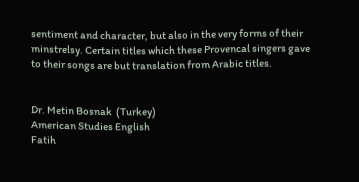sentiment and character, but also in the very forms of their minstrelsy. Certain titles which these Provencal singers gave to their songs are but translation from Arabic titles.


Dr. Metin Bosnak  (Turkey)
American Studies English
Fatih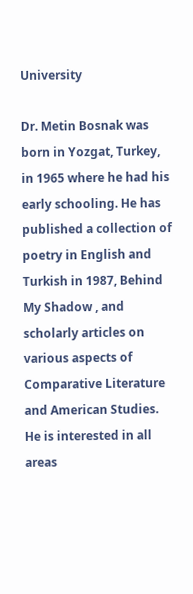University

Dr. Metin Bosnak was born in Yozgat, Turkey, in 1965 where he had his early schooling. He has published a collection of poetry in English and Turkish in 1987, Behind My Shadow , and scholarly articles on various aspects of Comparative Literature and American Studies. He is interested in all areas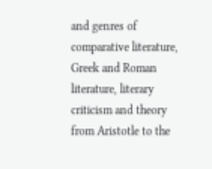and genres of comparative literature, Greek and Roman literature, literary criticism and theory from Aristotle to the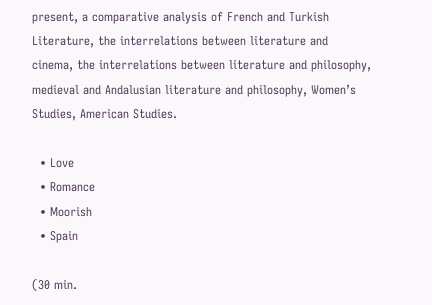present, a comparative analysis of French and Turkish Literature, the interrelations between literature and cinema, the interrelations between literature and philosophy, medieval and Andalusian literature and philosophy, Women’s Studies, American Studies.

  • Love
  • Romance
  • Moorish
  • Spain

(30 min.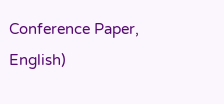Conference Paper, English)